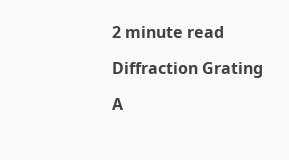2 minute read

Diffraction Grating

A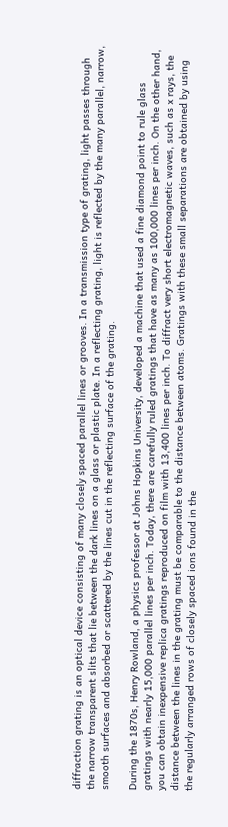diffraction grating is an optical device consisting of many closely spaced parallel lines or grooves. In a transmission type of grating, light passes through the narrow transparent slits that lie between the dark lines on a glass or plastic plate. In a reflecting grating, light is reflected by the many parallel, narrow, smooth surfaces and absorbed or scattered by the lines cut in the reflecting surface of the grating.

During the 1870s, Henry Rowland, a physics professor at Johns Hopkins University, developed a machine that used a fine diamond point to rule glass gratings with nearly 15,000 parallel lines per inch. Today, there are carefully ruled gratings that have as many as 100,000 lines per inch. On the other hand, you can obtain inexpensive replica gratings reproduced on film with 13,400 lines per inch. To diffract very short electromagnetic waves, such as x rays, the distance between the lines in the grating must be comparable to the distance between atoms. Gratings with these small separations are obtained by using the regularly arranged rows of closely spaced ions found in the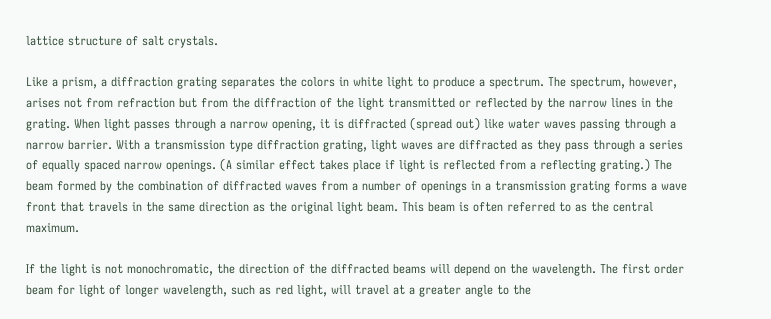lattice structure of salt crystals.

Like a prism, a diffraction grating separates the colors in white light to produce a spectrum. The spectrum, however, arises not from refraction but from the diffraction of the light transmitted or reflected by the narrow lines in the grating. When light passes through a narrow opening, it is diffracted (spread out) like water waves passing through a narrow barrier. With a transmission type diffraction grating, light waves are diffracted as they pass through a series of equally spaced narrow openings. (A similar effect takes place if light is reflected from a reflecting grating.) The beam formed by the combination of diffracted waves from a number of openings in a transmission grating forms a wave front that travels in the same direction as the original light beam. This beam is often referred to as the central maximum.

If the light is not monochromatic, the direction of the diffracted beams will depend on the wavelength. The first order beam for light of longer wavelength, such as red light, will travel at a greater angle to the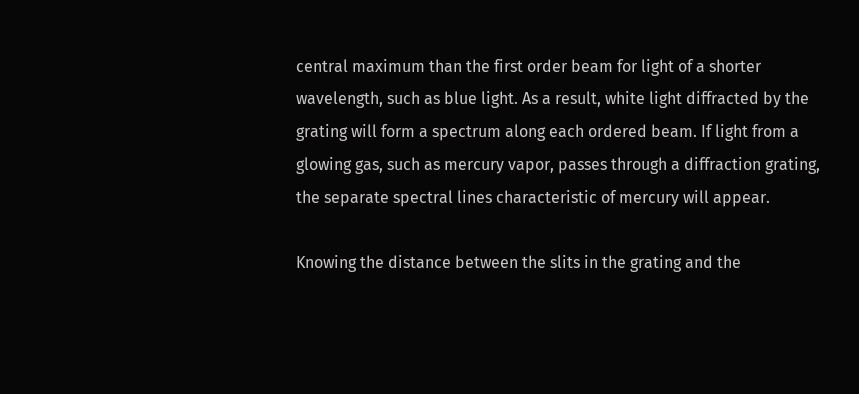central maximum than the first order beam for light of a shorter wavelength, such as blue light. As a result, white light diffracted by the grating will form a spectrum along each ordered beam. If light from a glowing gas, such as mercury vapor, passes through a diffraction grating, the separate spectral lines characteristic of mercury will appear.

Knowing the distance between the slits in the grating and the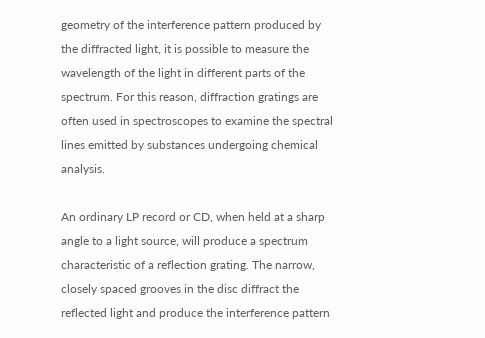geometry of the interference pattern produced by the diffracted light, it is possible to measure the wavelength of the light in different parts of the spectrum. For this reason, diffraction gratings are often used in spectroscopes to examine the spectral lines emitted by substances undergoing chemical analysis.

An ordinary LP record or CD, when held at a sharp angle to a light source, will produce a spectrum characteristic of a reflection grating. The narrow, closely spaced grooves in the disc diffract the reflected light and produce the interference pattern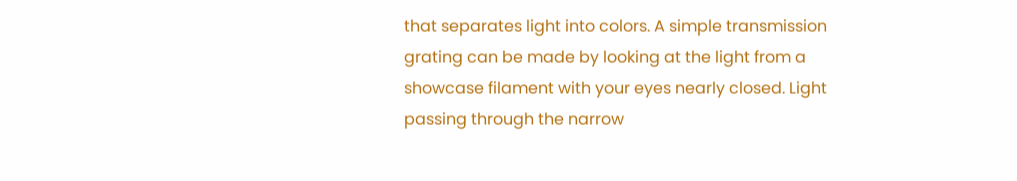that separates light into colors. A simple transmission grating can be made by looking at the light from a showcase filament with your eyes nearly closed. Light passing through the narrow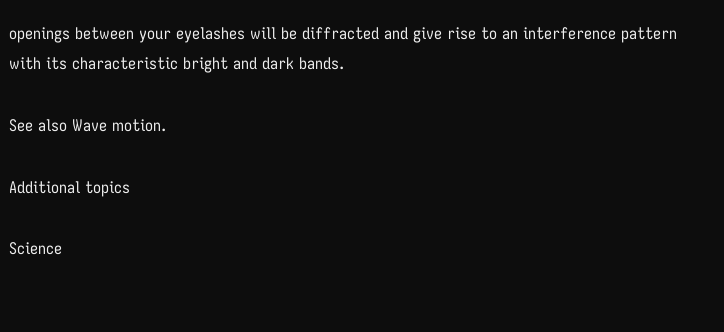openings between your eyelashes will be diffracted and give rise to an interference pattern with its characteristic bright and dark bands.

See also Wave motion.

Additional topics

Science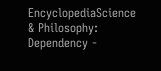EncyclopediaScience & Philosophy: Dependency -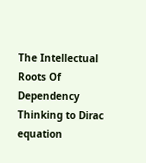The Intellectual Roots Of Dependency Thinking to Dirac equation